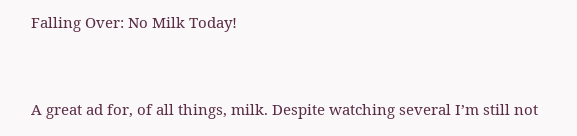Falling Over: No Milk Today!


A great ad for, of all things, milk. Despite watching several I’m still not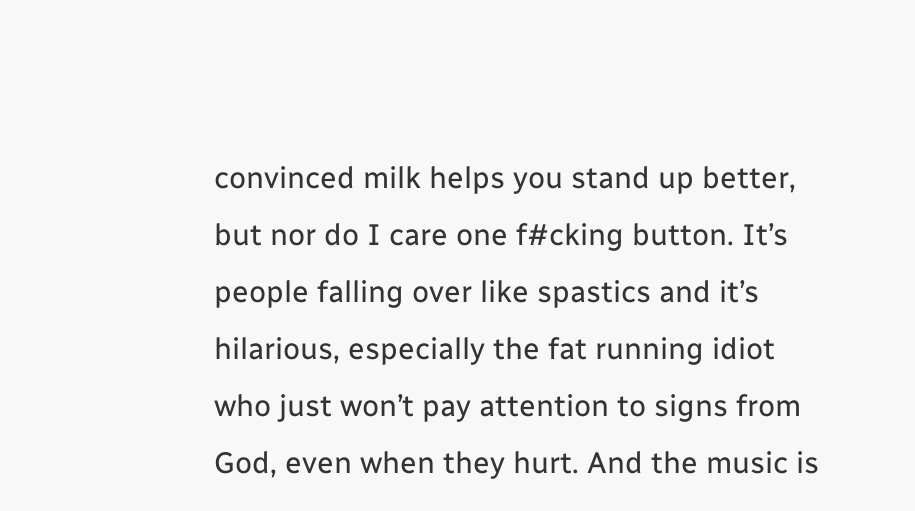convinced milk helps you stand up better, but nor do I care one f#cking button. It’s people falling over like spastics and it’s hilarious, especially the fat running idiot who just won’t pay attention to signs from God, even when they hurt. And the music is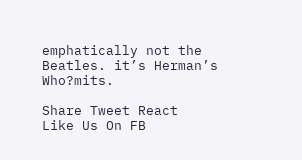emphatically not the Beatles. it’s Herman’s Who?mits.

Share Tweet React
Like Us On FB